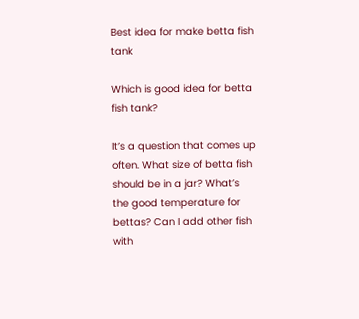Best idea for make betta fish tank

Which is good idea for betta fish tank?

It’s a question that comes up often. What size of betta fish should be in a jar? What’s the good temperature for bettas? Can I add other fish with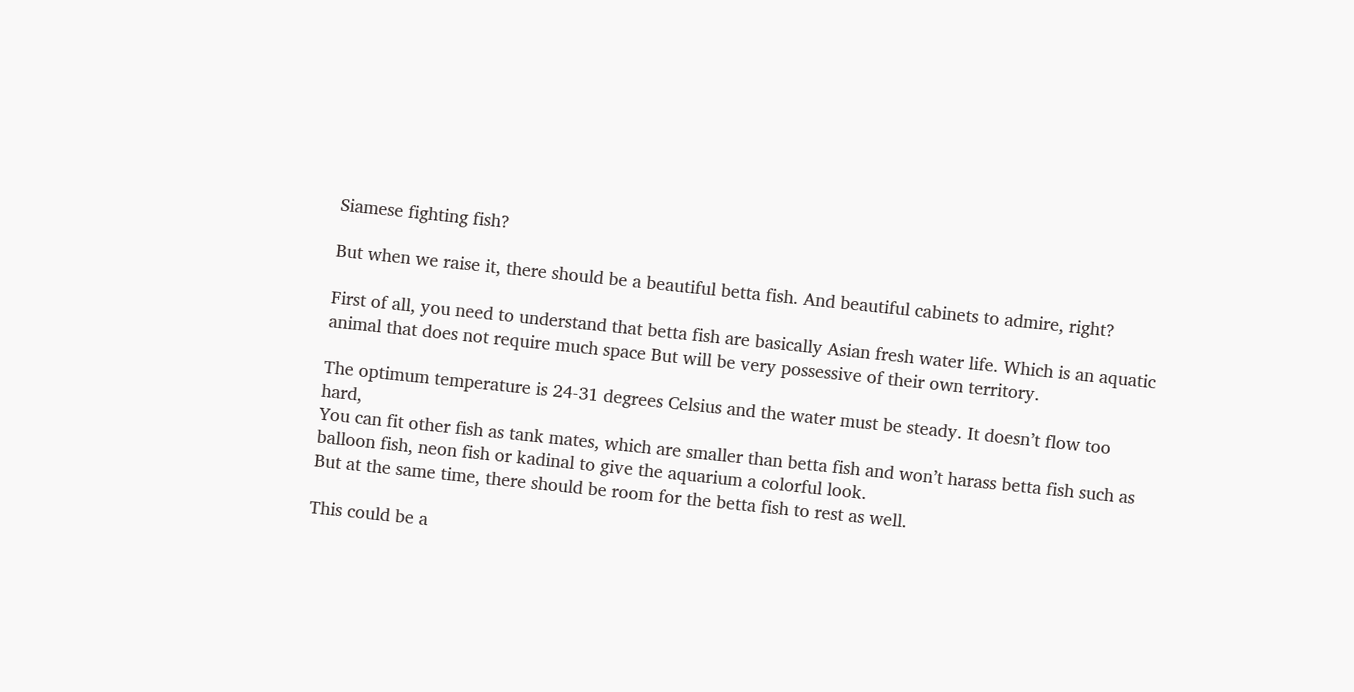Siamese fighting fish?

But when we raise it, there should be a beautiful betta fish. And beautiful cabinets to admire, right?

First of all, you need to understand that betta fish are basically Asian fresh water life. Which is an aquatic animal that does not require much space But will be very possessive of their own territory.

The optimum temperature is 24-31 degrees Celsius and the water must be steady. It doesn’t flow too hard,
You can fit other fish as tank mates, which are smaller than betta fish and won’t harass betta fish such as balloon fish, neon fish or kadinal to give the aquarium a colorful look.
But at the same time, there should be room for the betta fish to rest as well.

This could be a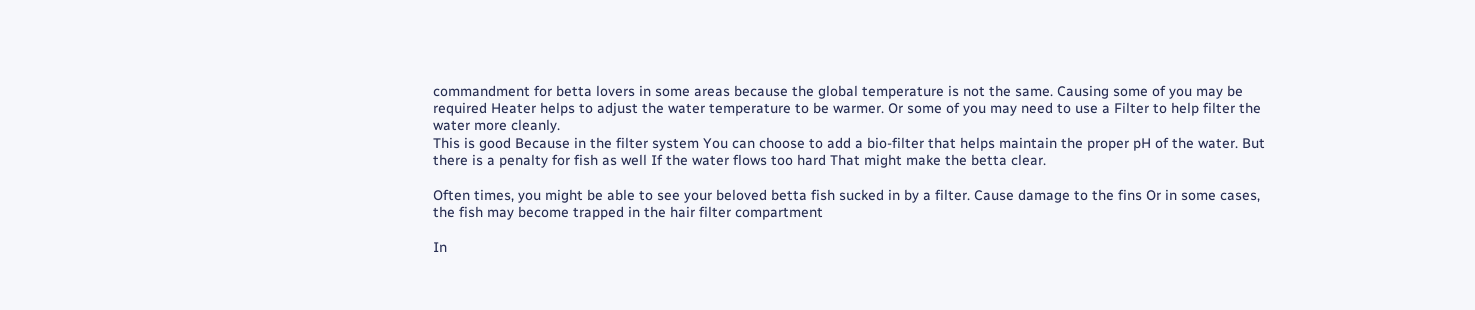commandment for betta lovers in some areas because the global temperature is not the same. Causing some of you may be required Heater helps to adjust the water temperature to be warmer. Or some of you may need to use a Filter to help filter the water more cleanly.
This is good Because in the filter system You can choose to add a bio-filter that helps maintain the proper pH of the water. But there is a penalty for fish as well If the water flows too hard That might make the betta clear.

Often times, you might be able to see your beloved betta fish sucked in by a filter. Cause damage to the fins Or in some cases, the fish may become trapped in the hair filter compartment

In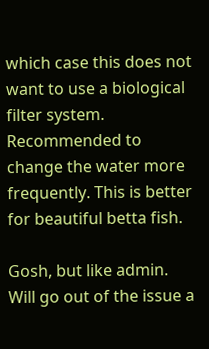which case this does not want to use a biological filter system. Recommended to change the water more frequently. This is better for beautiful betta fish.

Gosh, but like admin. Will go out of the issue a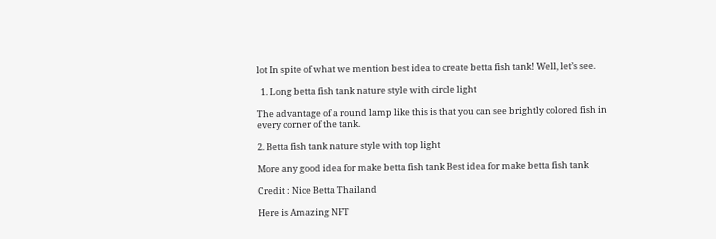lot In spite of what we mention best idea to create betta fish tank! Well, let’s see.

  1. Long betta fish tank nature style with circle light

The advantage of a round lamp like this is that you can see brightly colored fish in every corner of the tank.

2. Betta fish tank nature style with top light

More any good idea for make betta fish tank Best idea for make betta fish tank

Credit : Nice Betta Thailand

Here is Amazing NFT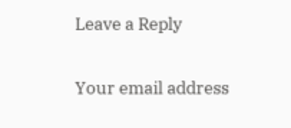Leave a Reply

Your email address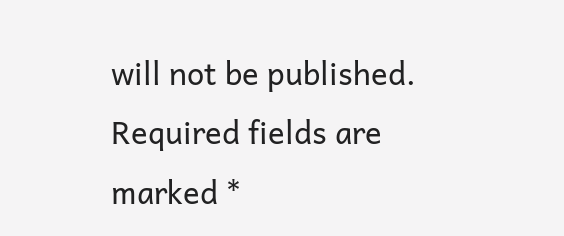will not be published. Required fields are marked *